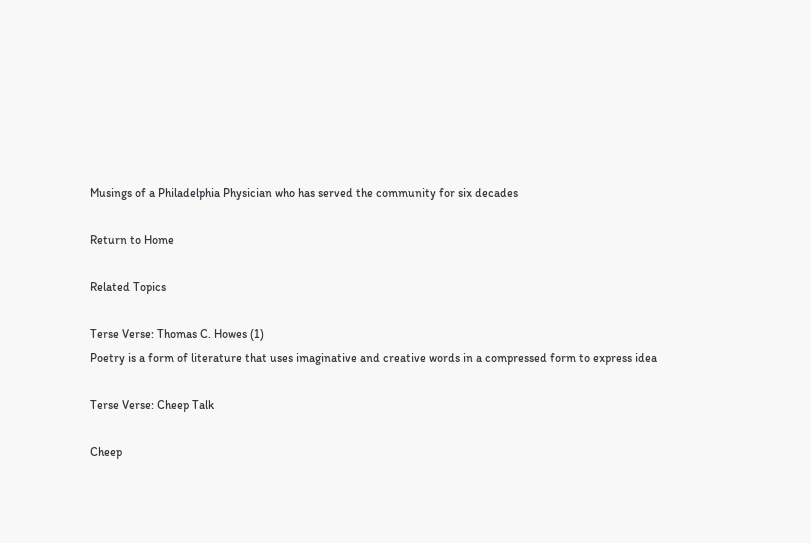Musings of a Philadelphia Physician who has served the community for six decades

Return to Home

Related Topics

Terse Verse: Thomas C. Howes (1)
Poetry is a form of literature that uses imaginative and creative words in a compressed form to express idea

Terse Verse: Cheep Talk

Cheep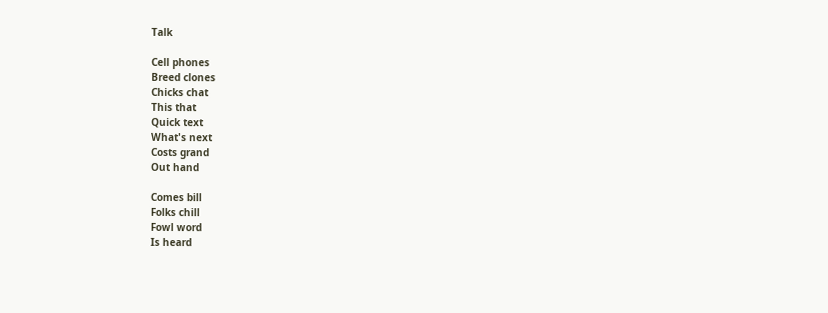Talk

Cell phones
Breed clones
Chicks chat
This that
Quick text
What's next
Costs grand
Out hand

Comes bill
Folks chill
Fowl word
Is heard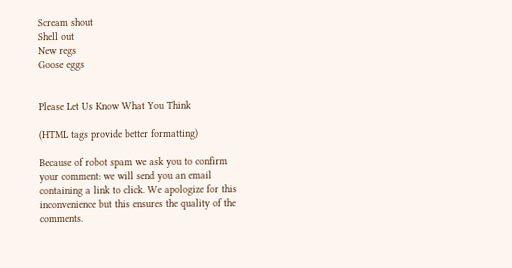Scream shout
Shell out
New regs
Goose eggs


Please Let Us Know What You Think

(HTML tags provide better formatting)

Because of robot spam we ask you to confirm your comment: we will send you an email containing a link to click. We apologize for this inconvenience but this ensures the quality of the comments.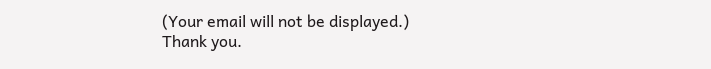(Your email will not be displayed.)
Thank you.